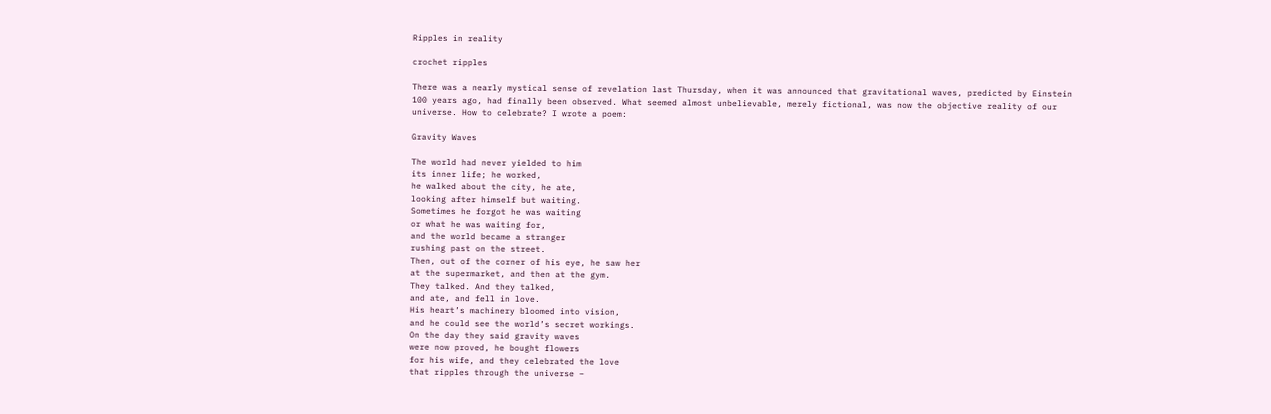Ripples in reality

crochet ripples

There was a nearly mystical sense of revelation last Thursday, when it was announced that gravitational waves, predicted by Einstein 100 years ago, had finally been observed. What seemed almost unbelievable, merely fictional, was now the objective reality of our universe. How to celebrate? I wrote a poem:

Gravity Waves

The world had never yielded to him
its inner life; he worked,
he walked about the city, he ate,
looking after himself but waiting.
Sometimes he forgot he was waiting
or what he was waiting for,
and the world became a stranger
rushing past on the street.
Then, out of the corner of his eye, he saw her
at the supermarket, and then at the gym.
They talked. And they talked,
and ate, and fell in love.
His heart’s machinery bloomed into vision,
and he could see the world’s secret workings.
On the day they said gravity waves
were now proved, he bought flowers
for his wife, and they celebrated the love
that ripples through the universe –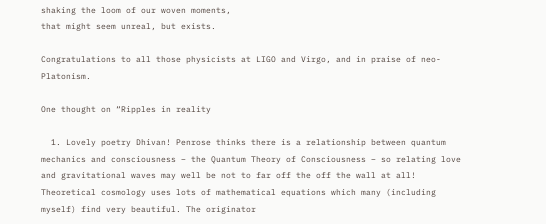shaking the loom of our woven moments,
that might seem unreal, but exists.

Congratulations to all those physicists at LIGO and Virgo, and in praise of neo-Platonism.

One thought on “Ripples in reality

  1. Lovely poetry Dhivan! Penrose thinks there is a relationship between quantum mechanics and consciousness – the Quantum Theory of Consciousness – so relating love and gravitational waves may well be not to far off the off the wall at all! Theoretical cosmology uses lots of mathematical equations which many (including myself) find very beautiful. The originator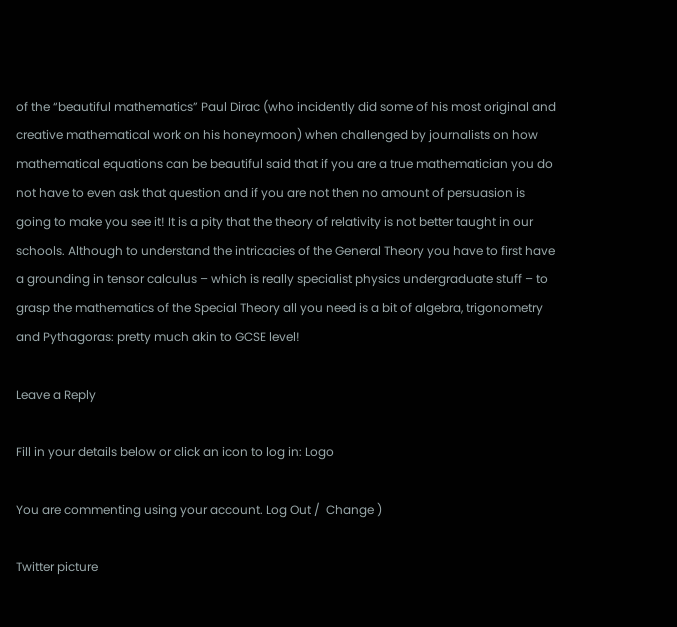of the “beautiful mathematics” Paul Dirac (who incidently did some of his most original and creative mathematical work on his honeymoon) when challenged by journalists on how mathematical equations can be beautiful said that if you are a true mathematician you do not have to even ask that question and if you are not then no amount of persuasion is going to make you see it! It is a pity that the theory of relativity is not better taught in our schools. Although to understand the intricacies of the General Theory you have to first have a grounding in tensor calculus – which is really specialist physics undergraduate stuff – to grasp the mathematics of the Special Theory all you need is a bit of algebra, trigonometry and Pythagoras: pretty much akin to GCSE level!

Leave a Reply

Fill in your details below or click an icon to log in: Logo

You are commenting using your account. Log Out /  Change )

Twitter picture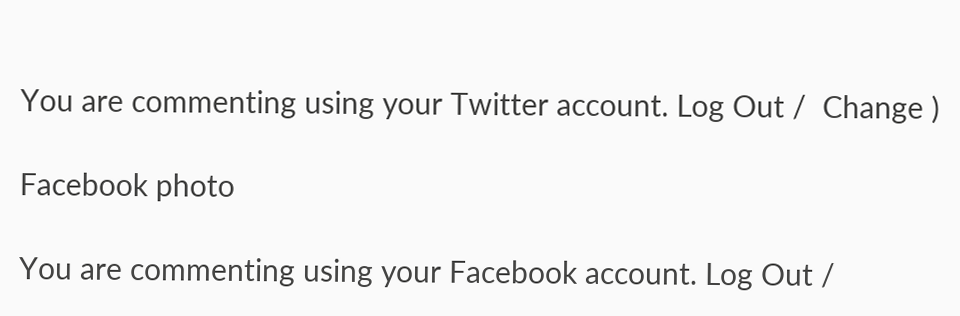You are commenting using your Twitter account. Log Out /  Change )

Facebook photo

You are commenting using your Facebook account. Log Out /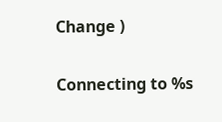Change )

Connecting to %s